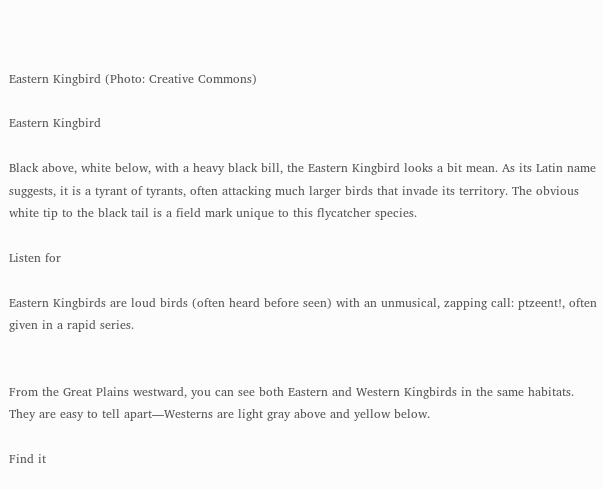Eastern Kingbird (Photo: Creative Commons)

Eastern Kingbird

Black above, white below, with a heavy black bill, the Eastern Kingbird looks a bit mean. As its Latin name suggests, it is a tyrant of tyrants, often attacking much larger birds that invade its territory. The obvious white tip to the black tail is a field mark unique to this flycatcher species.

Listen for

Eastern Kingbirds are loud birds (often heard before seen) with an unmusical, zapping call: ptzeent!, often given in a rapid series.


From the Great Plains westward, you can see both Eastern and Western Kingbirds in the same habitats. They are easy to tell apart—Westerns are light gray above and yellow below.

Find it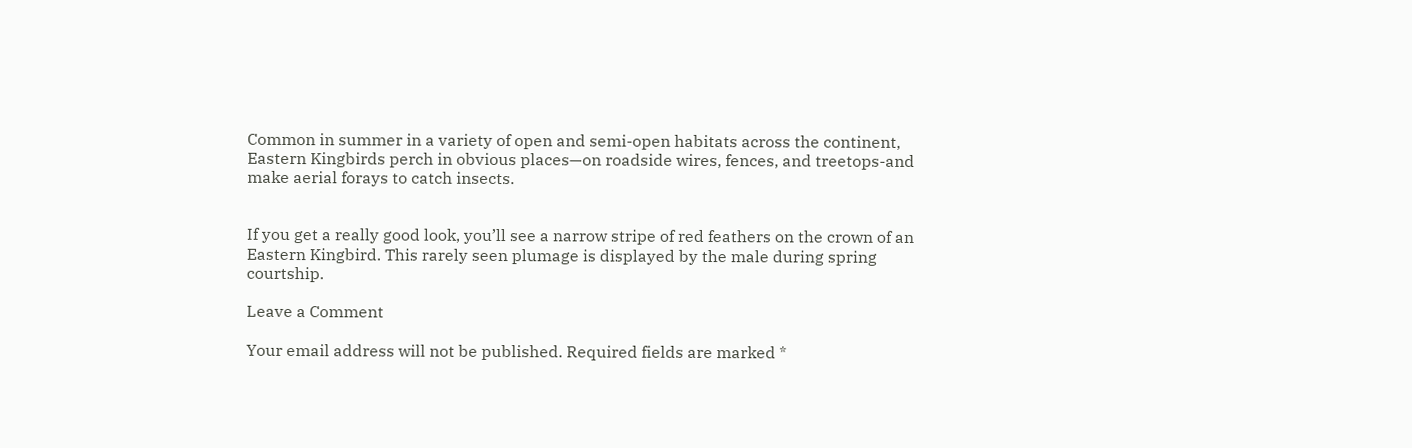Common in summer in a variety of open and semi-open habitats across the continent, Eastern Kingbirds perch in obvious places—on roadside wires, fences, and treetops-and make aerial forays to catch insects.


If you get a really good look, you’ll see a narrow stripe of red feathers on the crown of an Eastern Kingbird. This rarely seen plumage is displayed by the male during spring courtship.

Leave a Comment

Your email address will not be published. Required fields are marked *